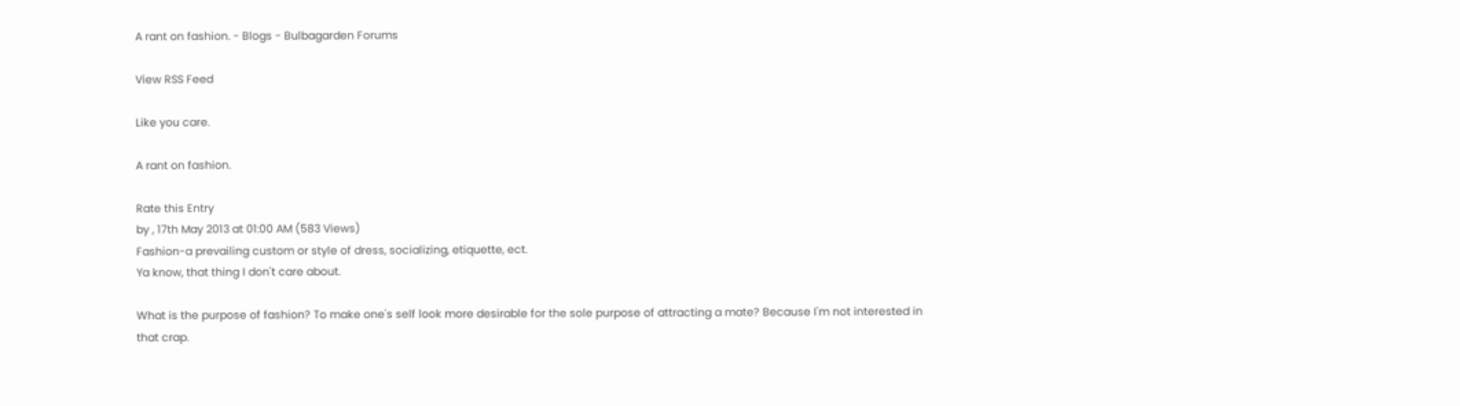A rant on fashion. - Blogs - Bulbagarden Forums

View RSS Feed

Like you care.

A rant on fashion.

Rate this Entry
by , 17th May 2013 at 01:00 AM (583 Views)
Fashion-a prevailing custom or style of dress, socializing, etiquette, ect.
Ya know, that thing I don't care about.

What is the purpose of fashion? To make one's self look more desirable for the sole purpose of attracting a mate? Because I'm not interested in that crap.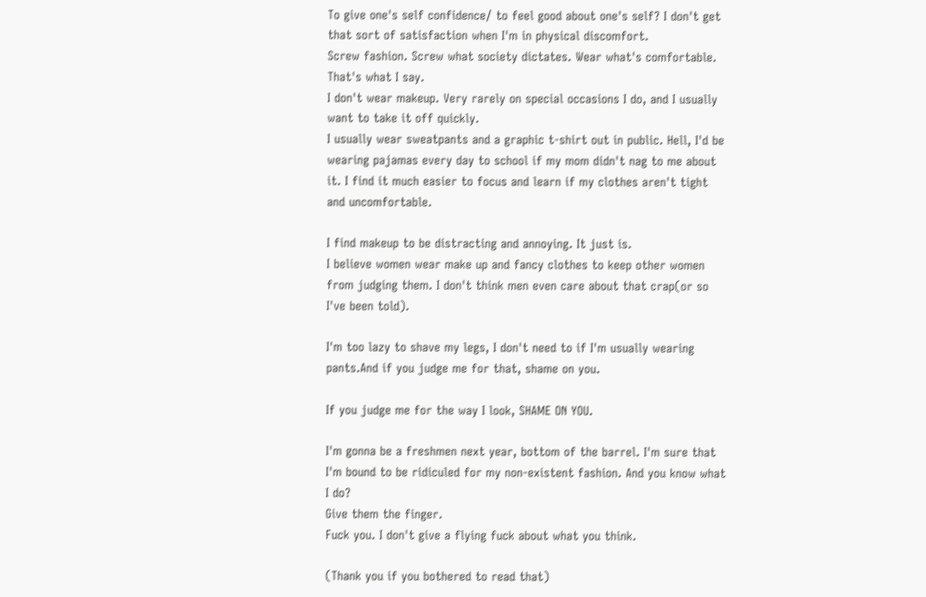To give one's self confidence/ to feel good about one's self? I don't get that sort of satisfaction when I'm in physical discomfort.
Screw fashion. Screw what society dictates. Wear what's comfortable. That's what I say.
I don't wear makeup. Very rarely on special occasions I do, and I usually want to take it off quickly.
I usually wear sweatpants and a graphic t-shirt out in public. Hell, I'd be wearing pajamas every day to school if my mom didn't nag to me about it. I find it much easier to focus and learn if my clothes aren't tight and uncomfortable.

I find makeup to be distracting and annoying. It just is.
I believe women wear make up and fancy clothes to keep other women from judging them. I don't think men even care about that crap(or so I've been told).

I'm too lazy to shave my legs, I don't need to if I'm usually wearing pants.And if you judge me for that, shame on you.

If you judge me for the way I look, SHAME ON YOU.

I'm gonna be a freshmen next year, bottom of the barrel. I'm sure that I'm bound to be ridiculed for my non-existent fashion. And you know what I do?
Give them the finger.
Fuck you. I don't give a flying fuck about what you think.

(Thank you if you bothered to read that)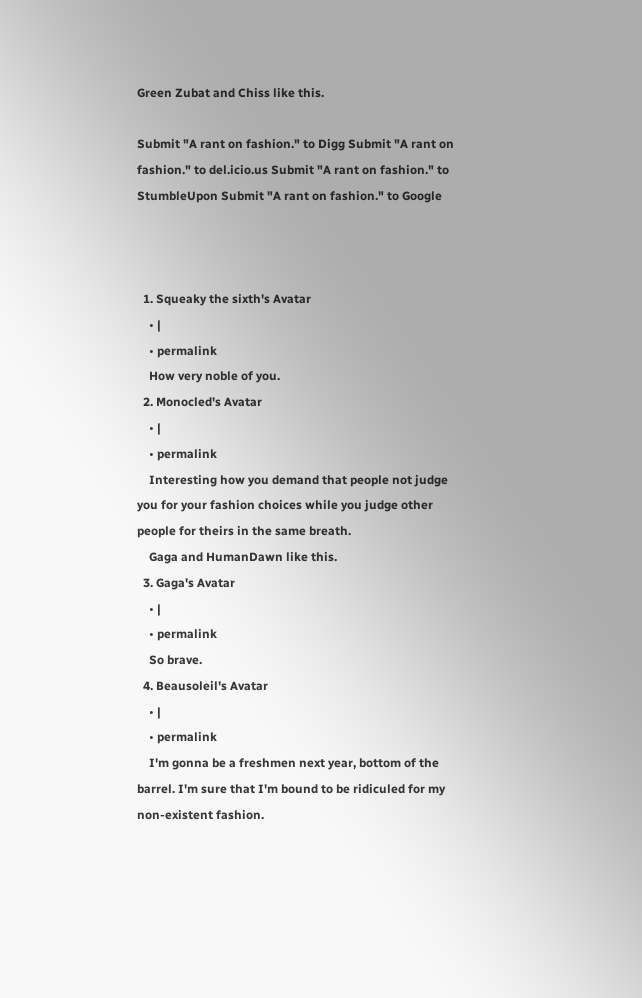Green Zubat and Chiss like this.

Submit "A rant on fashion." to Digg Submit "A rant on fashion." to del.icio.us Submit "A rant on fashion." to StumbleUpon Submit "A rant on fashion." to Google



  1. Squeaky the sixth's Avatar
    • |
    • permalink
    How very noble of you.
  2. Monocled's Avatar
    • |
    • permalink
    Interesting how you demand that people not judge you for your fashion choices while you judge other people for theirs in the same breath.
    Gaga and HumanDawn like this.
  3. Gaga's Avatar
    • |
    • permalink
    So brave.
  4. Beausoleil's Avatar
    • |
    • permalink
    I'm gonna be a freshmen next year, bottom of the barrel. I'm sure that I'm bound to be ridiculed for my non-existent fashion.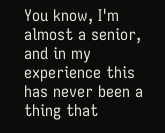You know, I'm almost a senior, and in my experience this has never been a thing that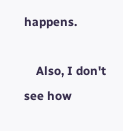happens.

    Also, I don't see how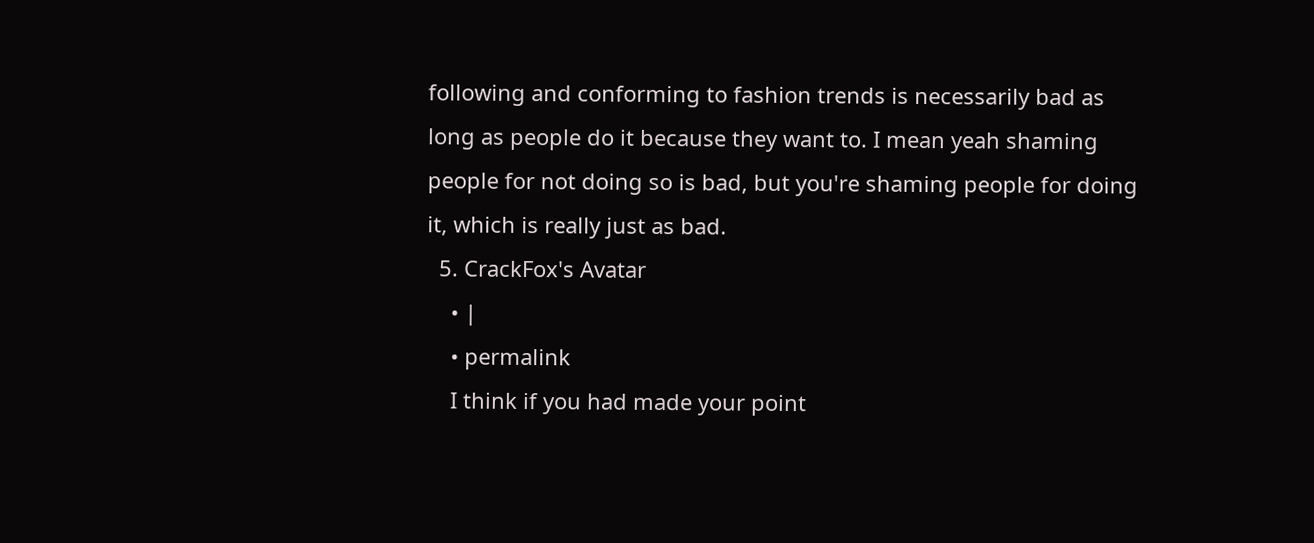following and conforming to fashion trends is necessarily bad as long as people do it because they want to. I mean yeah shaming people for not doing so is bad, but you're shaming people for doing it, which is really just as bad.
  5. CrackFox's Avatar
    • |
    • permalink
    I think if you had made your point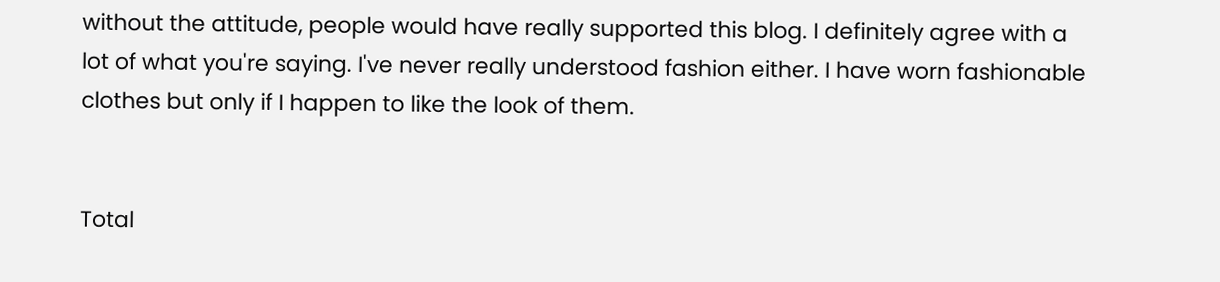without the attitude, people would have really supported this blog. I definitely agree with a lot of what you're saying. I've never really understood fashion either. I have worn fashionable clothes but only if I happen to like the look of them.


Total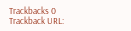Trackbacks 0
Trackback URL: